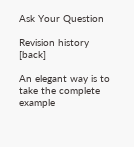Ask Your Question

Revision history [back]

An elegant way is to take the complete example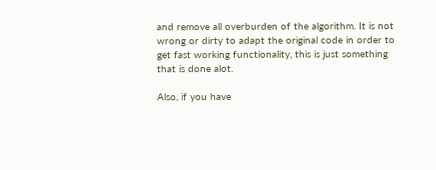and remove all overburden of the algorithm. It is not wrong or dirty to adapt the original code in order to get fast working functionality, this is just something that is done alot.

Also, if you have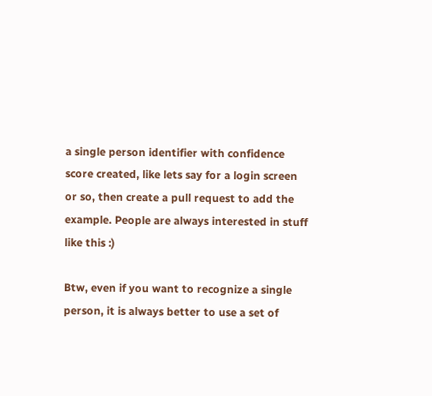a single person identifier with confidence score created, like lets say for a login screen or so, then create a pull request to add the example. People are always interested in stuff like this :)

Btw, even if you want to recognize a single person, it is always better to use a set of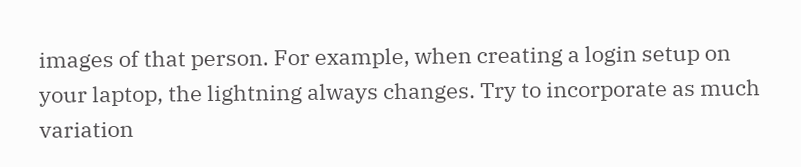images of that person. For example, when creating a login setup on your laptop, the lightning always changes. Try to incorporate as much variation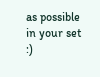as possible in your set :)